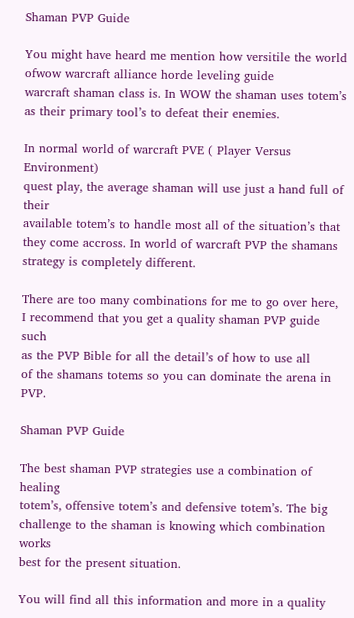Shaman PVP Guide

You might have heard me mention how versitile the world ofwow warcraft alliance horde leveling guide
warcraft shaman class is. In WOW the shaman uses totem’s
as their primary tool’s to defeat their enemies.

In normal world of warcraft PVE ( Player Versus Environment)
quest play, the average shaman will use just a hand full of their
available totem’s to handle most all of the situation’s that
they come accross. In world of warcraft PVP the shamans
strategy is completely different.

There are too many combinations for me to go over here,
I recommend that you get a quality shaman PVP guide such
as the PVP Bible for all the detail’s of how to use all
of the shamans totems so you can dominate the arena in PVP.

Shaman PVP Guide

The best shaman PVP strategies use a combination of healing
totem’s, offensive totem’s and defensive totem’s. The big
challenge to the shaman is knowing which combination works
best for the present situation.

You will find all this information and more in a quality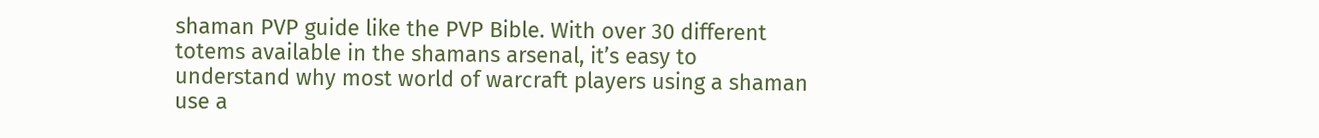shaman PVP guide like the PVP Bible. With over 30 different
totems available in the shamans arsenal, it’s easy to
understand why most world of warcraft players using a shaman
use a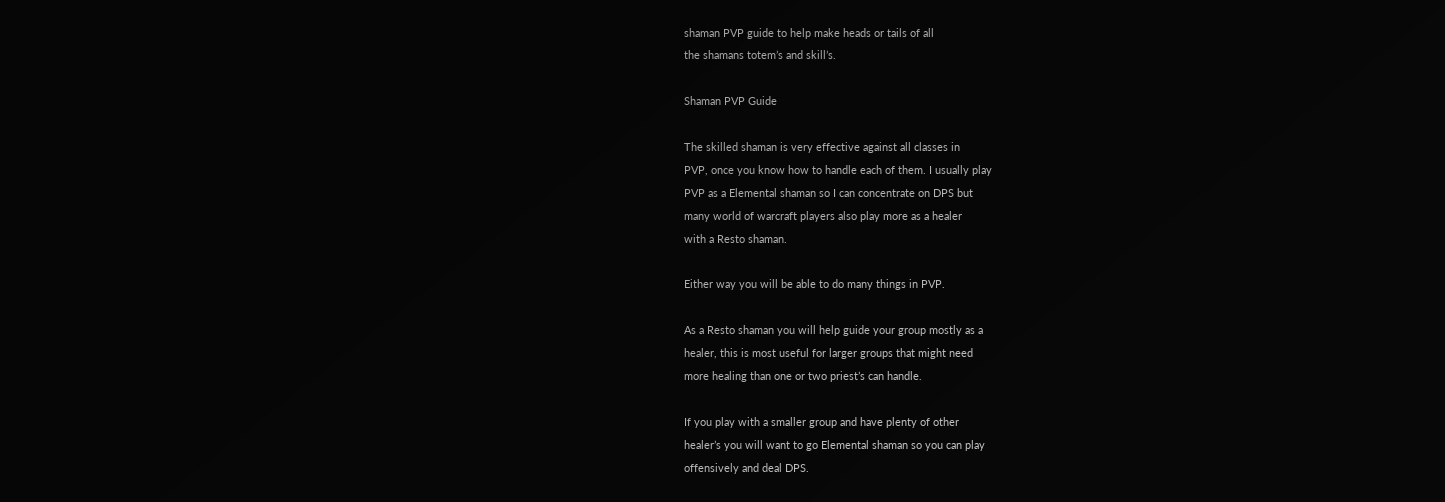shaman PVP guide to help make heads or tails of all
the shamans totem’s and skill’s.

Shaman PVP Guide

The skilled shaman is very effective against all classes in
PVP, once you know how to handle each of them. I usually play
PVP as a Elemental shaman so I can concentrate on DPS but
many world of warcraft players also play more as a healer
with a Resto shaman.

Either way you will be able to do many things in PVP.

As a Resto shaman you will help guide your group mostly as a
healer, this is most useful for larger groups that might need
more healing than one or two priest’s can handle.

If you play with a smaller group and have plenty of other
healer’s you will want to go Elemental shaman so you can play
offensively and deal DPS.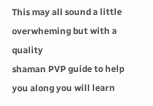This may all sound a little overwheming but with a quality
shaman PVP guide to help you along you will learn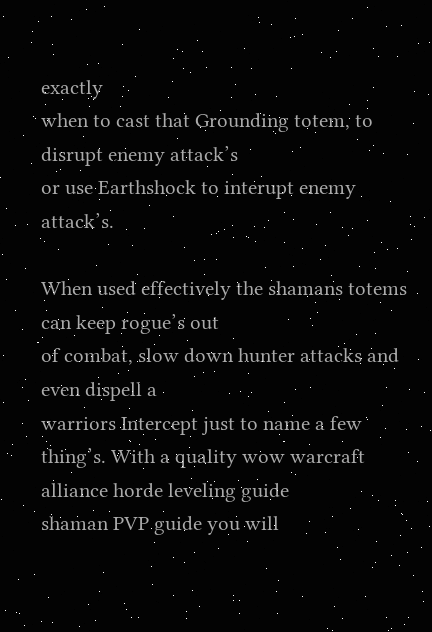exactly
when to cast that Grounding totem, to disrupt enemy attack’s
or use Earthshock to interupt enemy attack’s.

When used effectively the shamans totems can keep rogue’s out
of combat, slow down hunter attacks and even dispell a
warriors Intercept just to name a few thing’s. With a quality wow warcraft alliance horde leveling guide
shaman PVP guide you will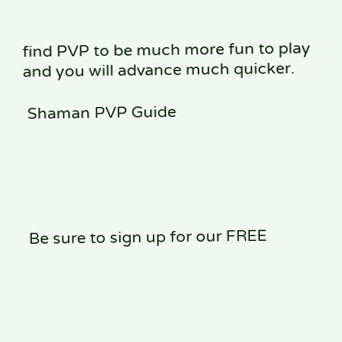find PVP to be much more fun to play
and you will advance much quicker.

 Shaman PVP Guide





 Be sure to sign up for our FREE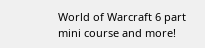World of Warcraft 6 part mini course and more!